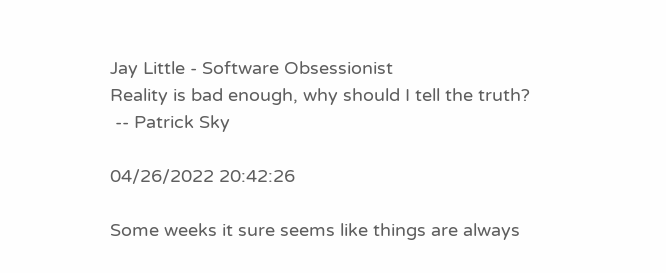Jay Little - Software Obsessionist
Reality is bad enough, why should I tell the truth?
 -- Patrick Sky

04/26/2022 20:42:26

Some weeks it sure seems like things are always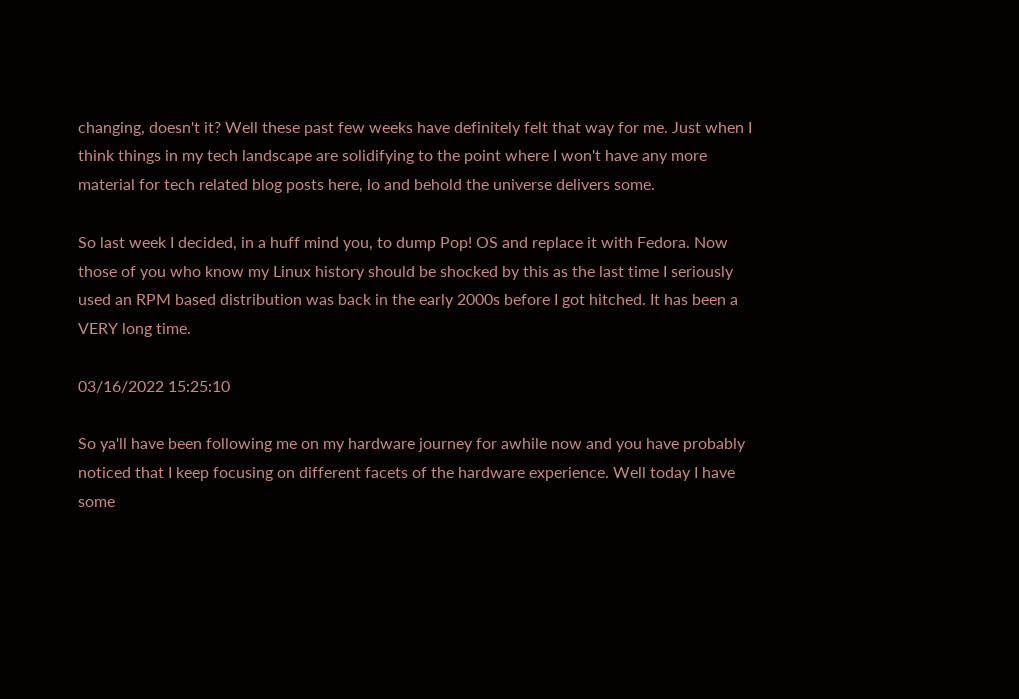changing, doesn't it? Well these past few weeks have definitely felt that way for me. Just when I think things in my tech landscape are solidifying to the point where I won't have any more material for tech related blog posts here, lo and behold the universe delivers some.

So last week I decided, in a huff mind you, to dump Pop! OS and replace it with Fedora. Now those of you who know my Linux history should be shocked by this as the last time I seriously used an RPM based distribution was back in the early 2000s before I got hitched. It has been a VERY long time.

03/16/2022 15:25:10

So ya'll have been following me on my hardware journey for awhile now and you have probably noticed that I keep focusing on different facets of the hardware experience. Well today I have some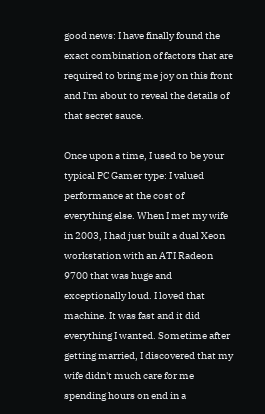good news: I have finally found the exact combination of factors that are required to bring me joy on this front and I'm about to reveal the details of that secret sauce.

Once upon a time, I used to be your typical PC Gamer type: I valued performance at the cost of everything else. When I met my wife in 2003, I had just built a dual Xeon workstation with an ATI Radeon 9700 that was huge and exceptionally loud. I loved that machine. It was fast and it did everything I wanted. Sometime after getting married, I discovered that my wife didn't much care for me spending hours on end in a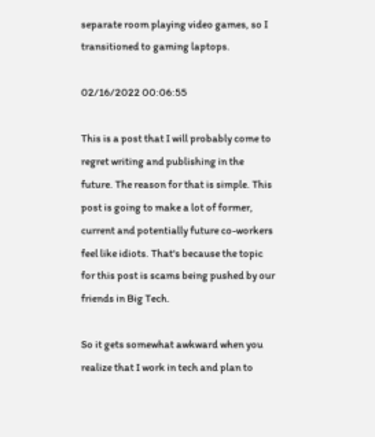separate room playing video games, so I transitioned to gaming laptops.

02/16/2022 00:06:55

This is a post that I will probably come to regret writing and publishing in the future. The reason for that is simple. This post is going to make a lot of former, current and potentially future co-workers feel like idiots. That's because the topic for this post is scams being pushed by our friends in Big Tech.

So it gets somewhat awkward when you realize that I work in tech and plan to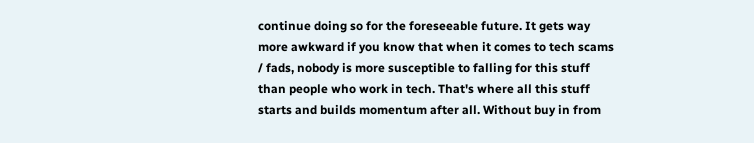continue doing so for the foreseeable future. It gets way more awkward if you know that when it comes to tech scams / fads, nobody is more susceptible to falling for this stuff than people who work in tech. That's where all this stuff starts and builds momentum after all. Without buy in from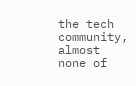the tech community, almost none of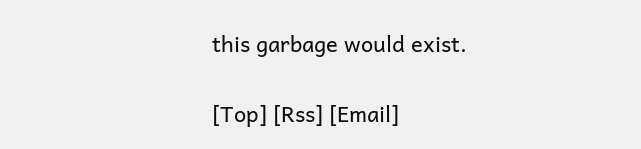this garbage would exist.

[Top] [Rss] [Email]